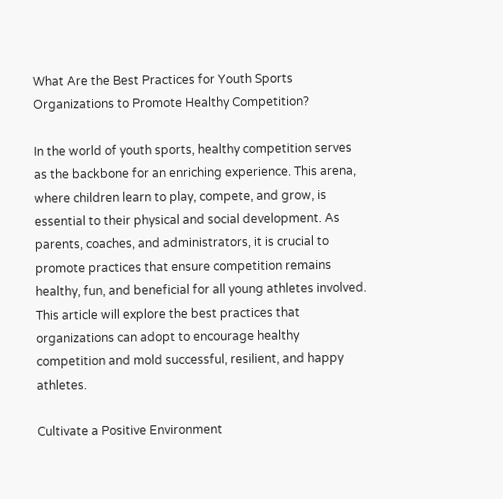What Are the Best Practices for Youth Sports Organizations to Promote Healthy Competition?

In the world of youth sports, healthy competition serves as the backbone for an enriching experience. This arena, where children learn to play, compete, and grow, is essential to their physical and social development. As parents, coaches, and administrators, it is crucial to promote practices that ensure competition remains healthy, fun, and beneficial for all young athletes involved. This article will explore the best practices that organizations can adopt to encourage healthy competition and mold successful, resilient, and happy athletes.

Cultivate a Positive Environment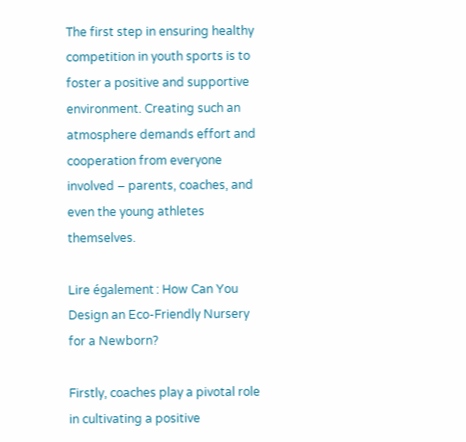The first step in ensuring healthy competition in youth sports is to foster a positive and supportive environment. Creating such an atmosphere demands effort and cooperation from everyone involved – parents, coaches, and even the young athletes themselves.

Lire également : How Can You Design an Eco-Friendly Nursery for a Newborn?

Firstly, coaches play a pivotal role in cultivating a positive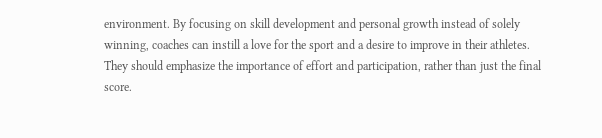environment. By focusing on skill development and personal growth instead of solely winning, coaches can instill a love for the sport and a desire to improve in their athletes. They should emphasize the importance of effort and participation, rather than just the final score.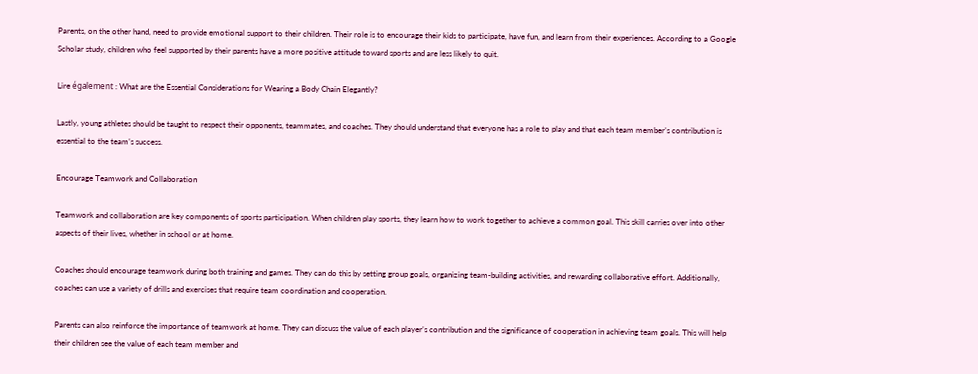Parents, on the other hand, need to provide emotional support to their children. Their role is to encourage their kids to participate, have fun, and learn from their experiences. According to a Google Scholar study, children who feel supported by their parents have a more positive attitude toward sports and are less likely to quit.

Lire également : What are the Essential Considerations for Wearing a Body Chain Elegantly?

Lastly, young athletes should be taught to respect their opponents, teammates, and coaches. They should understand that everyone has a role to play and that each team member’s contribution is essential to the team’s success.

Encourage Teamwork and Collaboration

Teamwork and collaboration are key components of sports participation. When children play sports, they learn how to work together to achieve a common goal. This skill carries over into other aspects of their lives, whether in school or at home.

Coaches should encourage teamwork during both training and games. They can do this by setting group goals, organizing team-building activities, and rewarding collaborative effort. Additionally, coaches can use a variety of drills and exercises that require team coordination and cooperation.

Parents can also reinforce the importance of teamwork at home. They can discuss the value of each player’s contribution and the significance of cooperation in achieving team goals. This will help their children see the value of each team member and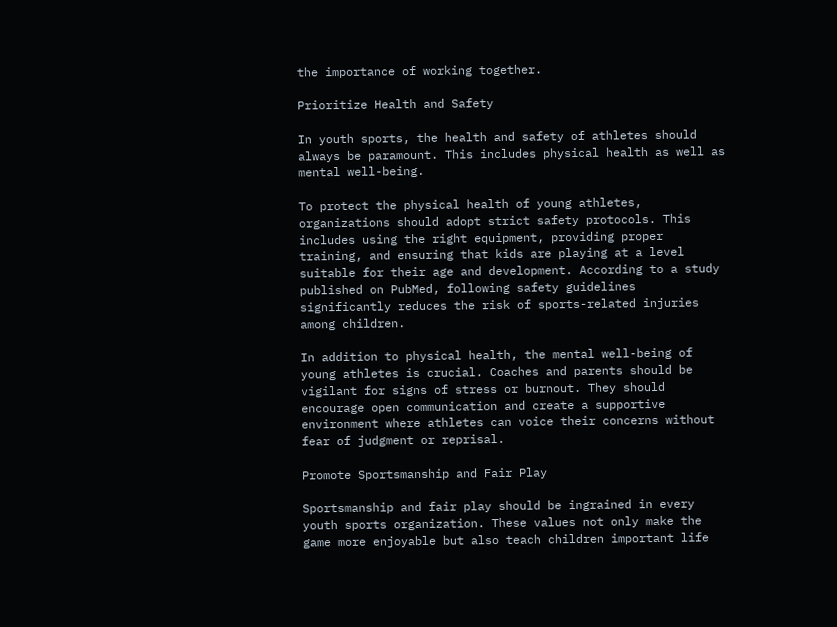the importance of working together.

Prioritize Health and Safety

In youth sports, the health and safety of athletes should always be paramount. This includes physical health as well as mental well-being.

To protect the physical health of young athletes, organizations should adopt strict safety protocols. This includes using the right equipment, providing proper training, and ensuring that kids are playing at a level suitable for their age and development. According to a study published on PubMed, following safety guidelines significantly reduces the risk of sports-related injuries among children.

In addition to physical health, the mental well-being of young athletes is crucial. Coaches and parents should be vigilant for signs of stress or burnout. They should encourage open communication and create a supportive environment where athletes can voice their concerns without fear of judgment or reprisal.

Promote Sportsmanship and Fair Play

Sportsmanship and fair play should be ingrained in every youth sports organization. These values not only make the game more enjoyable but also teach children important life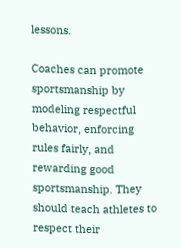lessons.

Coaches can promote sportsmanship by modeling respectful behavior, enforcing rules fairly, and rewarding good sportsmanship. They should teach athletes to respect their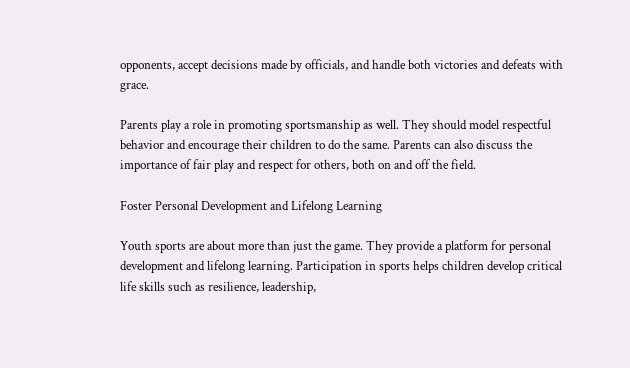opponents, accept decisions made by officials, and handle both victories and defeats with grace.

Parents play a role in promoting sportsmanship as well. They should model respectful behavior and encourage their children to do the same. Parents can also discuss the importance of fair play and respect for others, both on and off the field.

Foster Personal Development and Lifelong Learning

Youth sports are about more than just the game. They provide a platform for personal development and lifelong learning. Participation in sports helps children develop critical life skills such as resilience, leadership,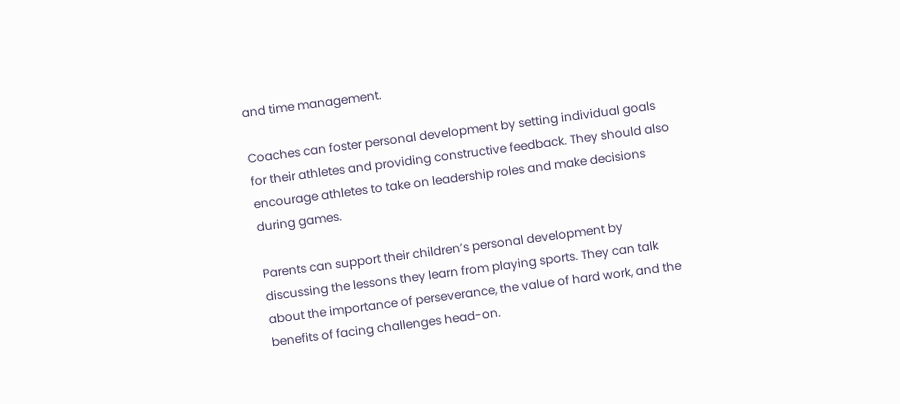and time management.

Coaches can foster personal development by setting individual goals for their athletes and providing constructive feedback. They should also encourage athletes to take on leadership roles and make decisions during games.

Parents can support their children’s personal development by discussing the lessons they learn from playing sports. They can talk about the importance of perseverance, the value of hard work, and the benefits of facing challenges head-on.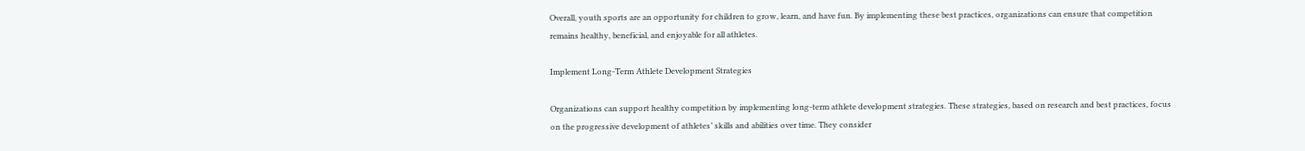Overall, youth sports are an opportunity for children to grow, learn, and have fun. By implementing these best practices, organizations can ensure that competition remains healthy, beneficial, and enjoyable for all athletes.

Implement Long-Term Athlete Development Strategies

Organizations can support healthy competition by implementing long-term athlete development strategies. These strategies, based on research and best practices, focus on the progressive development of athletes’ skills and abilities over time. They consider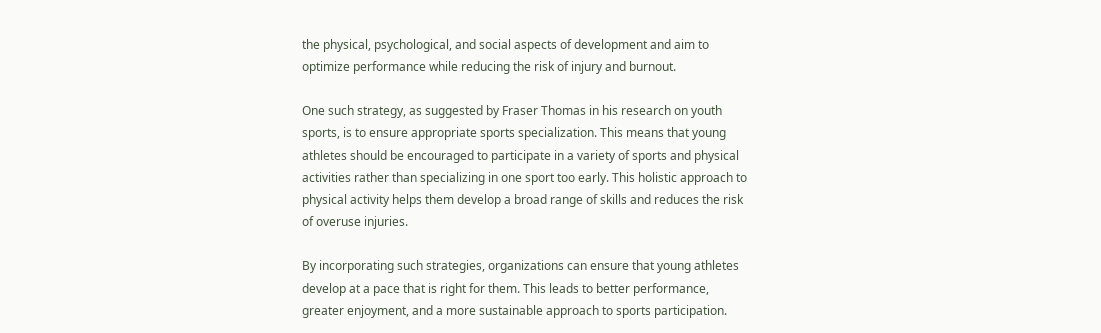the physical, psychological, and social aspects of development and aim to optimize performance while reducing the risk of injury and burnout.

One such strategy, as suggested by Fraser Thomas in his research on youth sports, is to ensure appropriate sports specialization. This means that young athletes should be encouraged to participate in a variety of sports and physical activities rather than specializing in one sport too early. This holistic approach to physical activity helps them develop a broad range of skills and reduces the risk of overuse injuries.

By incorporating such strategies, organizations can ensure that young athletes develop at a pace that is right for them. This leads to better performance, greater enjoyment, and a more sustainable approach to sports participation.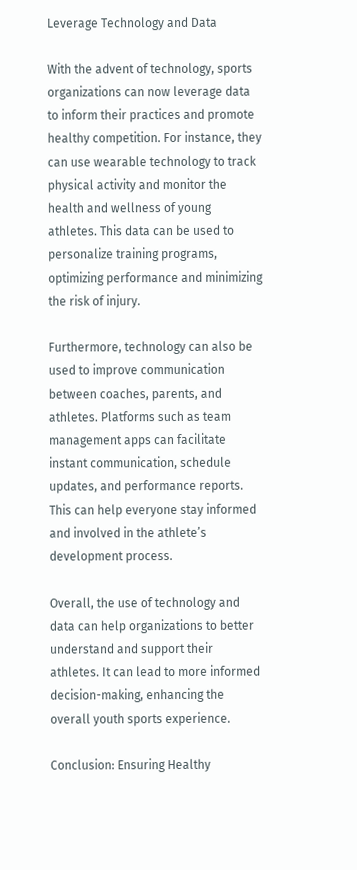Leverage Technology and Data

With the advent of technology, sports organizations can now leverage data to inform their practices and promote healthy competition. For instance, they can use wearable technology to track physical activity and monitor the health and wellness of young athletes. This data can be used to personalize training programs, optimizing performance and minimizing the risk of injury.

Furthermore, technology can also be used to improve communication between coaches, parents, and athletes. Platforms such as team management apps can facilitate instant communication, schedule updates, and performance reports. This can help everyone stay informed and involved in the athlete’s development process.

Overall, the use of technology and data can help organizations to better understand and support their athletes. It can lead to more informed decision-making, enhancing the overall youth sports experience.

Conclusion: Ensuring Healthy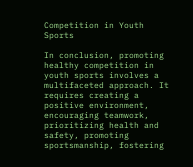Competition in Youth Sports

In conclusion, promoting healthy competition in youth sports involves a multifaceted approach. It requires creating a positive environment, encouraging teamwork, prioritizing health and safety, promoting sportsmanship, fostering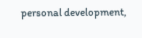personal development,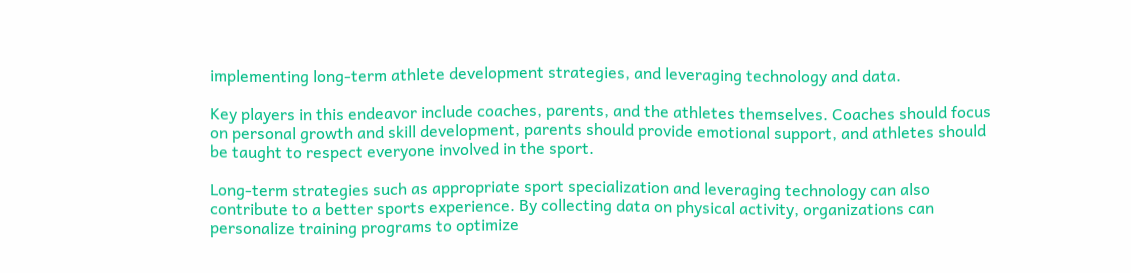implementing long-term athlete development strategies, and leveraging technology and data.

Key players in this endeavor include coaches, parents, and the athletes themselves. Coaches should focus on personal growth and skill development, parents should provide emotional support, and athletes should be taught to respect everyone involved in the sport.

Long-term strategies such as appropriate sport specialization and leveraging technology can also contribute to a better sports experience. By collecting data on physical activity, organizations can personalize training programs to optimize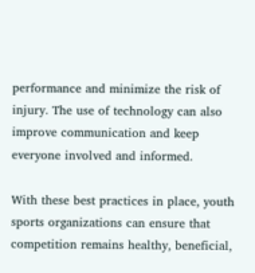performance and minimize the risk of injury. The use of technology can also improve communication and keep everyone involved and informed.

With these best practices in place, youth sports organizations can ensure that competition remains healthy, beneficial,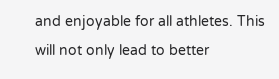and enjoyable for all athletes. This will not only lead to better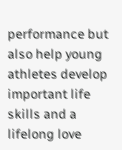performance but also help young athletes develop important life skills and a lifelong love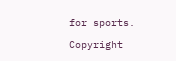for sports.

Copyright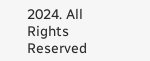2024. All Rights Reserved